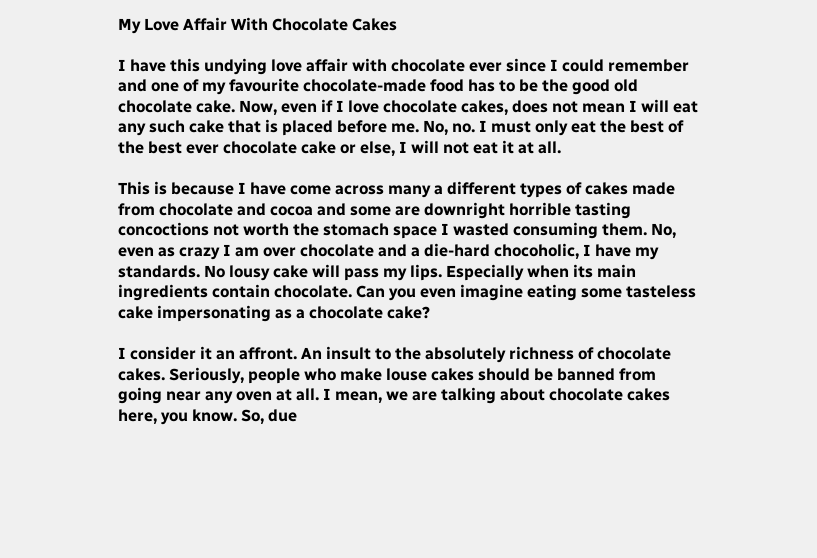My Love Affair With Chocolate Cakes

I have this undying love affair with chocolate ever since I could remember and one of my favourite chocolate-made food has to be the good old chocolate cake. Now, even if I love chocolate cakes, does not mean I will eat any such cake that is placed before me. No, no. I must only eat the best of the best ever chocolate cake or else, I will not eat it at all.

This is because I have come across many a different types of cakes made from chocolate and cocoa and some are downright horrible tasting concoctions not worth the stomach space I wasted consuming them. No, even as crazy I am over chocolate and a die-hard chocoholic, I have my standards. No lousy cake will pass my lips. Especially when its main ingredients contain chocolate. Can you even imagine eating some tasteless cake impersonating as a chocolate cake?

I consider it an affront. An insult to the absolutely richness of chocolate cakes. Seriously, people who make louse cakes should be banned from going near any oven at all. I mean, we are talking about chocolate cakes here, you know. So, due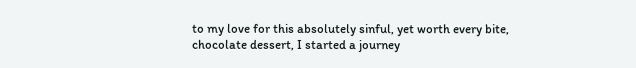to my love for this absolutely sinful, yet worth every bite, chocolate dessert, I started a journey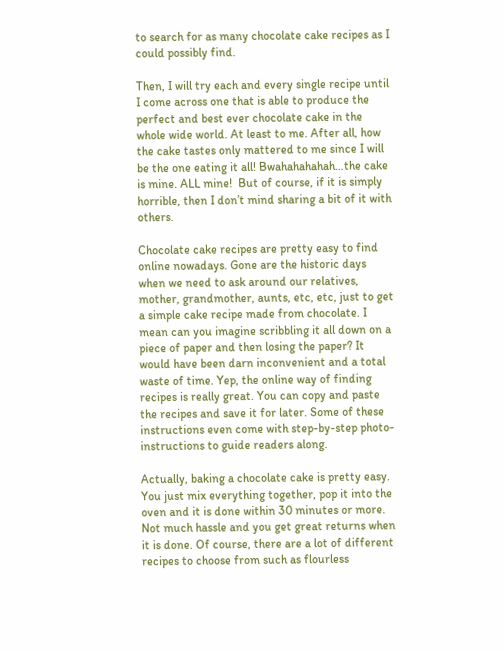to search for as many chocolate cake recipes as I could possibly find.

Then, I will try each and every single recipe until I come across one that is able to produce the perfect and best ever chocolate cake in the whole wide world. At least to me. After all, how the cake tastes only mattered to me since I will be the one eating it all! Bwahahahahah…the cake is mine. ALL mine!  But of course, if it is simply horrible, then I don’t mind sharing a bit of it with others.

Chocolate cake recipes are pretty easy to find online nowadays. Gone are the historic days when we need to ask around our relatives, mother, grandmother, aunts, etc, etc, just to get a simple cake recipe made from chocolate. I mean can you imagine scribbling it all down on a piece of paper and then losing the paper? It would have been darn inconvenient and a total waste of time. Yep, the online way of finding recipes is really great. You can copy and paste the recipes and save it for later. Some of these instructions even come with step-by-step photo-instructions to guide readers along.

Actually, baking a chocolate cake is pretty easy. You just mix everything together, pop it into the oven and it is done within 30 minutes or more. Not much hassle and you get great returns when it is done. Of course, there are a lot of different recipes to choose from such as flourless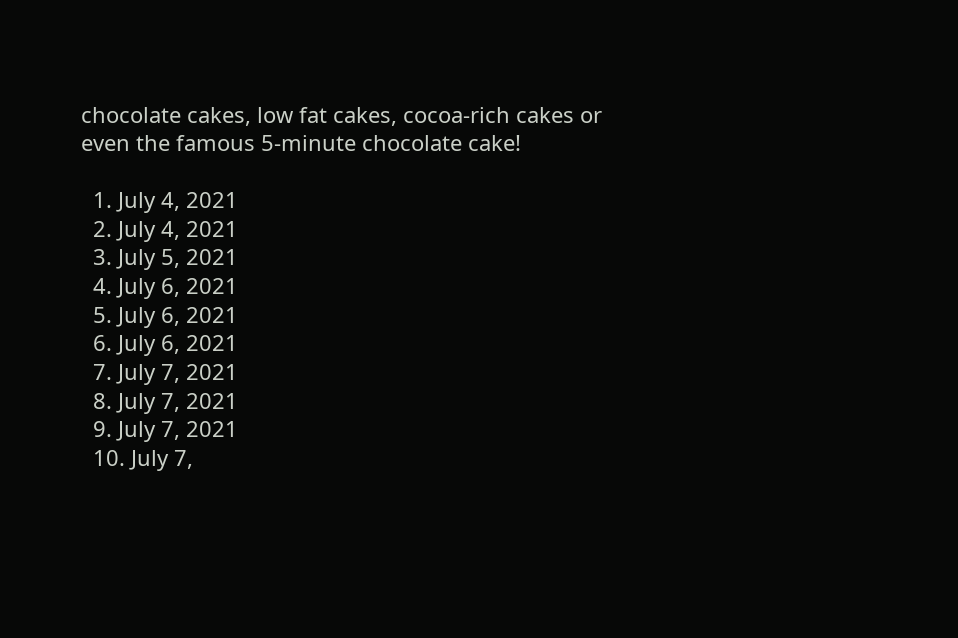chocolate cakes, low fat cakes, cocoa-rich cakes or even the famous 5-minute chocolate cake!

  1. July 4, 2021
  2. July 4, 2021
  3. July 5, 2021
  4. July 6, 2021
  5. July 6, 2021
  6. July 6, 2021
  7. July 7, 2021
  8. July 7, 2021
  9. July 7, 2021
  10. July 7,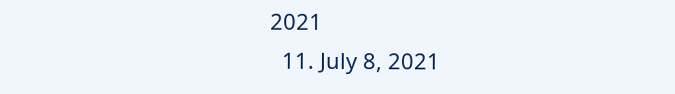2021
  11. July 8, 2021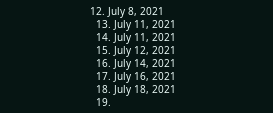12. July 8, 2021
  13. July 11, 2021
  14. July 11, 2021
  15. July 12, 2021
  16. July 14, 2021
  17. July 16, 2021
  18. July 18, 2021
  19.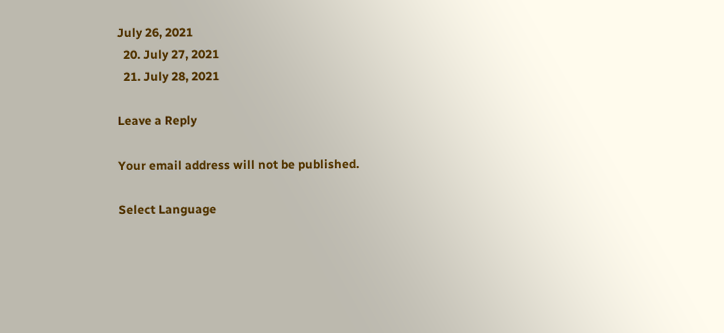July 26, 2021
  20. July 27, 2021
  21. July 28, 2021

Leave a Reply

Your email address will not be published.

Select Language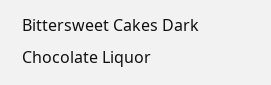Bittersweet Cakes Dark Chocolate Liquor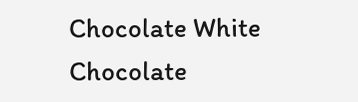Chocolate White Chocolate